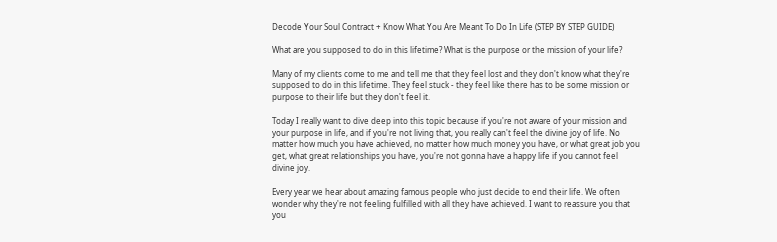Decode Your Soul Contract + Know What You Are Meant To Do In Life (STEP BY STEP GUIDE)

What are you supposed to do in this lifetime? What is the purpose or the mission of your life?

Many of my clients come to me and tell me that they feel lost and they don't know what they're supposed to do in this lifetime. They feel stuck - they feel like there has to be some mission or purpose to their life but they don't feel it.

Today I really want to dive deep into this topic because if you're not aware of your mission and your purpose in life, and if you're not living that, you really can't feel the divine joy of life. No matter how much you have achieved, no matter how much money you have, or what great job you get, what great relationships you have, you're not gonna have a happy life if you cannot feel divine joy.

Every year we hear about amazing famous people who just decide to end their life. We often wonder why they're not feeling fulfilled with all they have achieved. I want to reassure you that you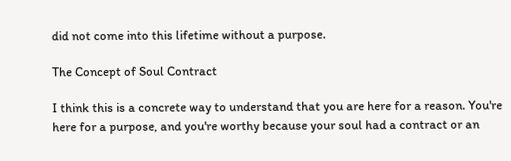did not come into this lifetime without a purpose.

The Concept of Soul Contract

I think this is a concrete way to understand that you are here for a reason. You're here for a purpose, and you're worthy because your soul had a contract or an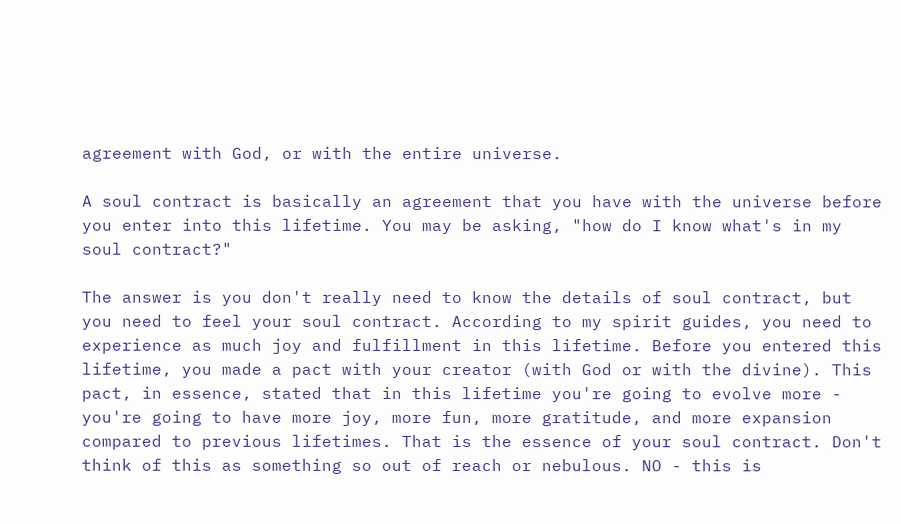agreement with God, or with the entire universe.

A soul contract is basically an agreement that you have with the universe before you enter into this lifetime. You may be asking, "how do I know what's in my soul contract?"

The answer is you don't really need to know the details of soul contract, but you need to feel your soul contract. According to my spirit guides, you need to experience as much joy and fulfillment in this lifetime. Before you entered this lifetime, you made a pact with your creator (with God or with the divine). This pact, in essence, stated that in this lifetime you're going to evolve more - you're going to have more joy, more fun, more gratitude, and more expansion compared to previous lifetimes. That is the essence of your soul contract. Don't think of this as something so out of reach or nebulous. NO - this is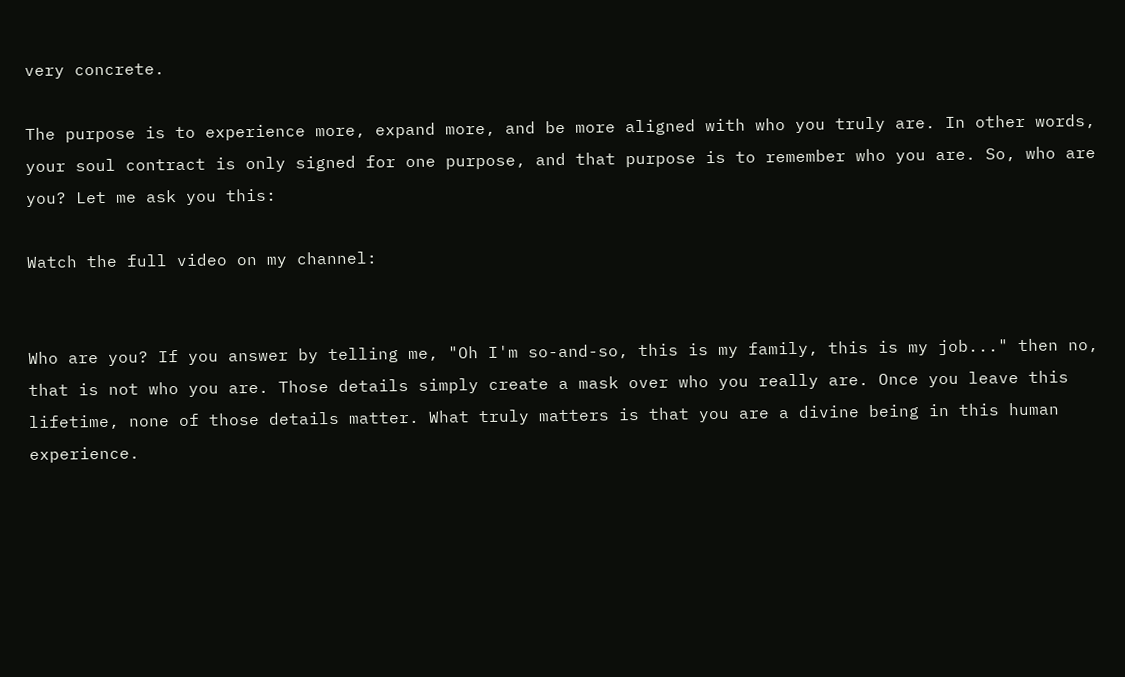very concrete.

The purpose is to experience more, expand more, and be more aligned with who you truly are. In other words, your soul contract is only signed for one purpose, and that purpose is to remember who you are. So, who are you? Let me ask you this:

Watch the full video on my channel:


Who are you? If you answer by telling me, "Oh I'm so-and-so, this is my family, this is my job..." then no, that is not who you are. Those details simply create a mask over who you really are. Once you leave this lifetime, none of those details matter. What truly matters is that you are a divine being in this human experience.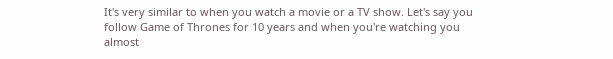It's very similar to when you watch a movie or a TV show. Let's say you follow Game of Thrones for 10 years and when you're watching you almost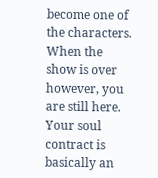become one of the characters. When the show is over however, you are still here. Your soul contract is basically an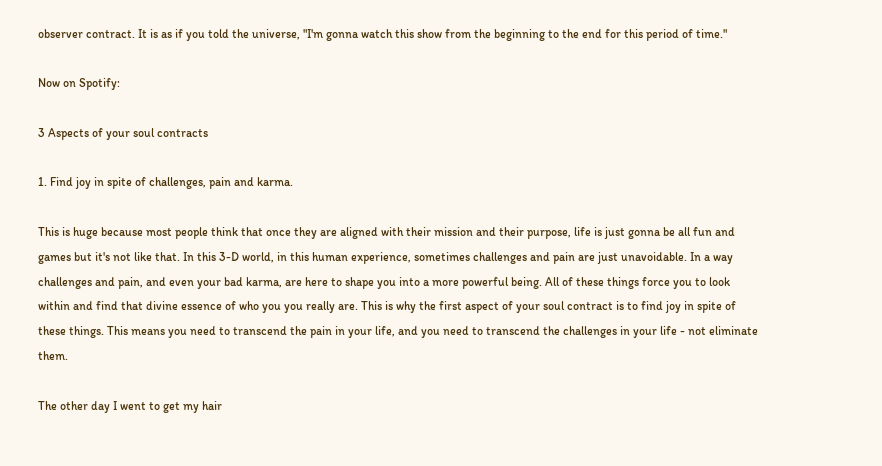observer contract. It is as if you told the universe, "I'm gonna watch this show from the beginning to the end for this period of time."

Now on Spotify:

3 Aspects of your soul contracts

1. Find joy in spite of challenges, pain and karma.

This is huge because most people think that once they are aligned with their mission and their purpose, life is just gonna be all fun and games but it's not like that. In this 3-D world, in this human experience, sometimes challenges and pain are just unavoidable. In a way challenges and pain, and even your bad karma, are here to shape you into a more powerful being. All of these things force you to look within and find that divine essence of who you you really are. This is why the first aspect of your soul contract is to find joy in spite of these things. This means you need to transcend the pain in your life, and you need to transcend the challenges in your life - not eliminate them.

The other day I went to get my hair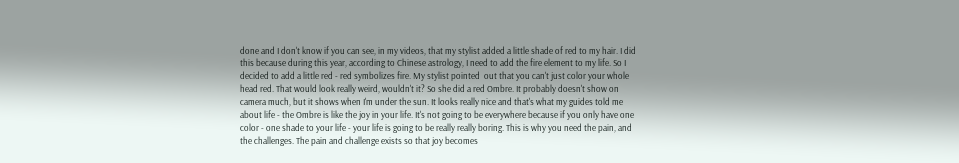done and I don't know if you can see, in my videos, that my stylist added a little shade of red to my hair. I did this because during this year, according to Chinese astrology, I need to add the fire element to my life. So I decided to add a little red - red symbolizes fire. My stylist pointed  out that you can't just color your whole head red. That would look really weird, wouldn't it? So she did a red Ombre. It probably doesn't show on camera much, but it shows when I'm under the sun. It looks really nice and that's what my guides told me about life - the Ombre is like the joy in your life. It's not going to be everywhere because if you only have one color - one shade to your life - your life is going to be really really boring. This is why you need the pain, and the challenges. The pain and challenge exists so that joy becomes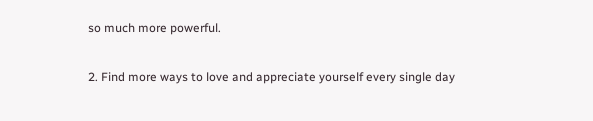so much more powerful.

2. Find more ways to love and appreciate yourself every single day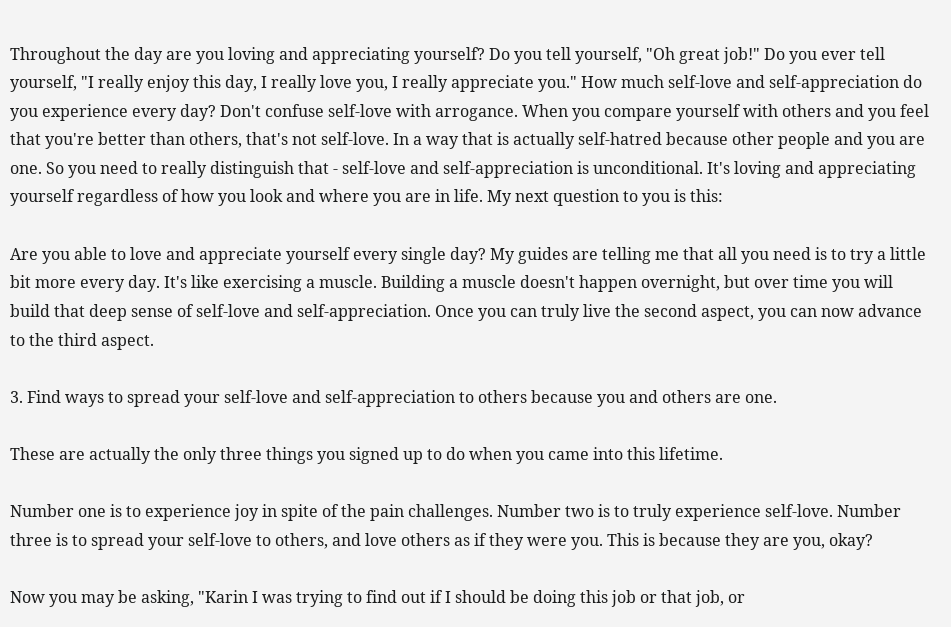Throughout the day are you loving and appreciating yourself? Do you tell yourself, "Oh great job!" Do you ever tell yourself, "I really enjoy this day, I really love you, I really appreciate you." How much self-love and self-appreciation do you experience every day? Don't confuse self-love with arrogance. When you compare yourself with others and you feel that you're better than others, that's not self-love. In a way that is actually self-hatred because other people and you are one. So you need to really distinguish that - self-love and self-appreciation is unconditional. It's loving and appreciating yourself regardless of how you look and where you are in life. My next question to you is this:

Are you able to love and appreciate yourself every single day? My guides are telling me that all you need is to try a little bit more every day. It's like exercising a muscle. Building a muscle doesn't happen overnight, but over time you will build that deep sense of self-love and self-appreciation. Once you can truly live the second aspect, you can now advance to the third aspect.

3. Find ways to spread your self-love and self-appreciation to others because you and others are one.

These are actually the only three things you signed up to do when you came into this lifetime.

Number one is to experience joy in spite of the pain challenges. Number two is to truly experience self-love. Number three is to spread your self-love to others, and love others as if they were you. This is because they are you, okay?

Now you may be asking, "Karin I was trying to find out if I should be doing this job or that job, or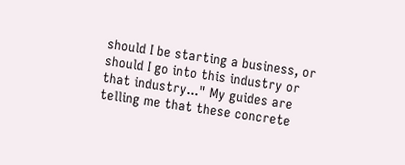should I be starting a business, or should I go into this industry or that industry..." My guides are telling me that these concrete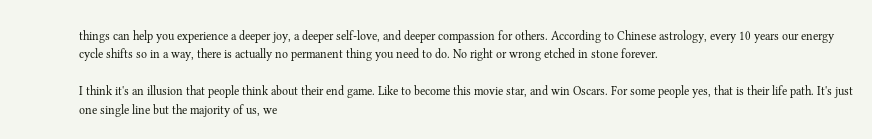things can help you experience a deeper joy, a deeper self-love, and deeper compassion for others. According to Chinese astrology, every 10 years our energy cycle shifts so in a way, there is actually no permanent thing you need to do. No right or wrong etched in stone forever.

I think it's an illusion that people think about their end game. Like to become this movie star, and win Oscars. For some people yes, that is their life path. It's just one single line but the majority of us, we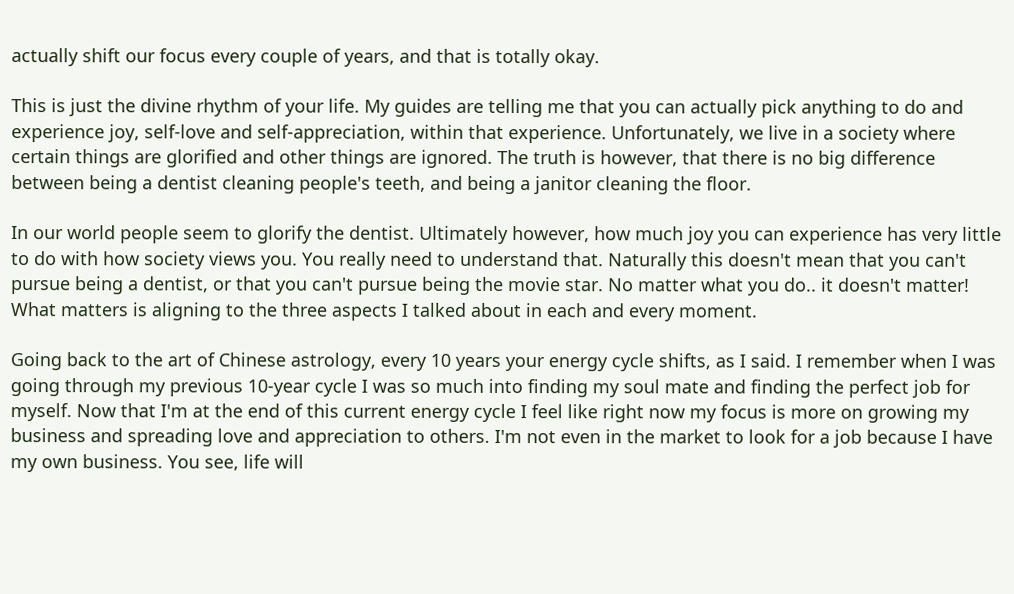actually shift our focus every couple of years, and that is totally okay.

This is just the divine rhythm of your life. My guides are telling me that you can actually pick anything to do and experience joy, self-love and self-appreciation, within that experience. Unfortunately, we live in a society where certain things are glorified and other things are ignored. The truth is however, that there is no big difference between being a dentist cleaning people's teeth, and being a janitor cleaning the floor.

In our world people seem to glorify the dentist. Ultimately however, how much joy you can experience has very little to do with how society views you. You really need to understand that. Naturally this doesn't mean that you can't pursue being a dentist, or that you can't pursue being the movie star. No matter what you do.. it doesn't matter! What matters is aligning to the three aspects I talked about in each and every moment.

Going back to the art of Chinese astrology, every 10 years your energy cycle shifts, as I said. I remember when I was going through my previous 10-year cycle I was so much into finding my soul mate and finding the perfect job for myself. Now that I'm at the end of this current energy cycle I feel like right now my focus is more on growing my business and spreading love and appreciation to others. I'm not even in the market to look for a job because I have my own business. You see, life will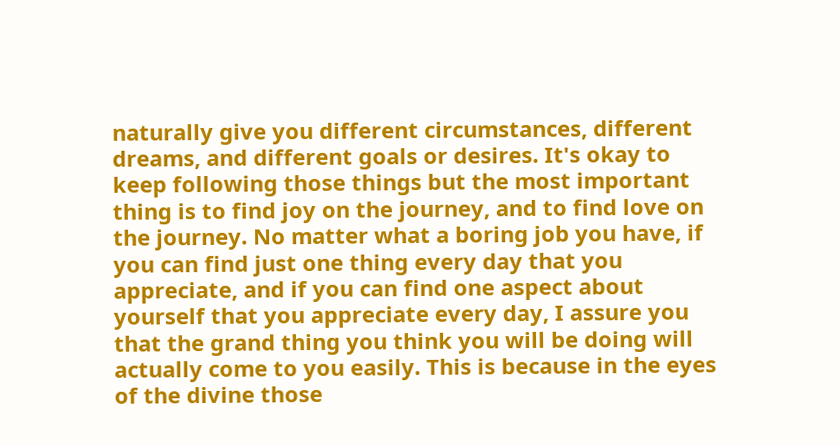naturally give you different circumstances, different dreams, and different goals or desires. It's okay to keep following those things but the most important thing is to find joy on the journey, and to find love on the journey. No matter what a boring job you have, if you can find just one thing every day that you appreciate, and if you can find one aspect about yourself that you appreciate every day, I assure you that the grand thing you think you will be doing will actually come to you easily. This is because in the eyes of the divine those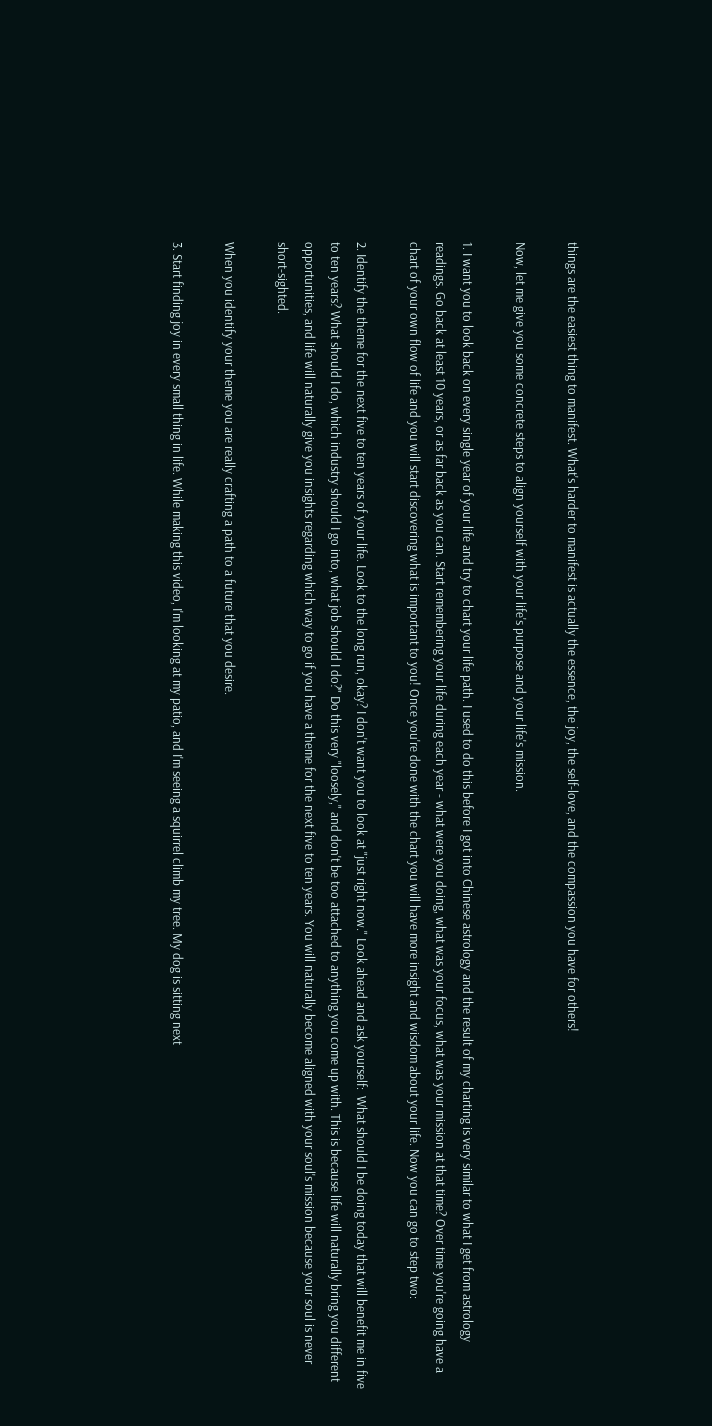things are the easiest thing to manifest. What's harder to manifest is actually the essence, the joy, the self-love, and the compassion you have for others!

Now, let me give you some concrete steps to align yourself with your life's purpose and your life's mission.

1. I want you to look back on every single year of your life and try to chart your life path. I used to do this before I got into Chinese astrology and the result of my charting is very similar to what I get from astrology readings. Go back at least 10 years, or as far back as you can. Start remembering your life during each year - what were you doing, what was your focus, what was your mission at that time? Over time you're going have a chart of your own flow of life and you will start discovering what is important to you! Once you're done with the chart you will have more insight and wisdom about your life. Now you can go to step two:

2. Identify the theme for the next five to ten years of your life. Look to the long run, okay? I don't want you to look at "just right now." Look ahead and ask yourself:  What should I be doing today that will benefit me in five to ten years? What should I do, which industry should I go into, what job should I do?" Do this very "loosely," and don't be too attached to anything you come up with. This is because life will naturally bring you different opportunities, and life will naturally give you insights regarding which way to go if you have a theme for the next five to ten years. You will naturally become aligned with your soul's mission because your soul is never short-sighted.

When you identify your theme you are really crafting a path to a future that you desire.

3. Start finding joy in every small thing in life. While making this video, I'm looking at my patio, and I'm seeing a squirrel climb my tree. My dog is sitting next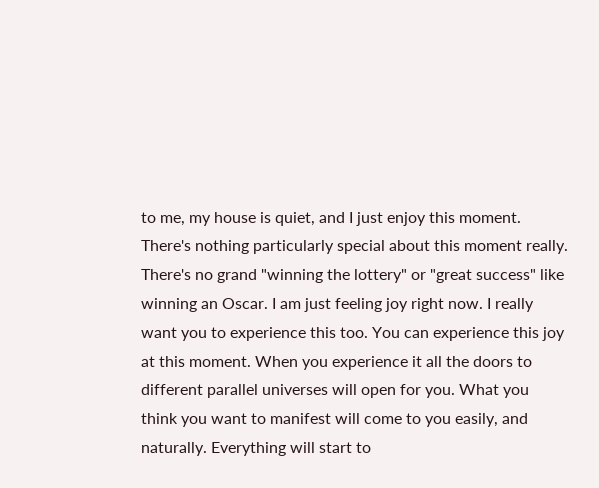to me, my house is quiet, and I just enjoy this moment. There's nothing particularly special about this moment really. There's no grand "winning the lottery" or "great success" like winning an Oscar. I am just feeling joy right now. I really want you to experience this too. You can experience this joy at this moment. When you experience it all the doors to different parallel universes will open for you. What you think you want to manifest will come to you easily, and naturally. Everything will start to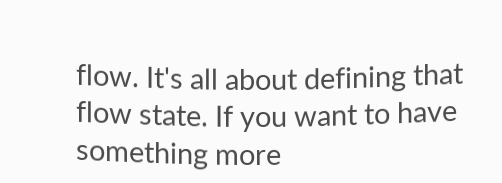flow. It's all about defining that flow state. If you want to have something more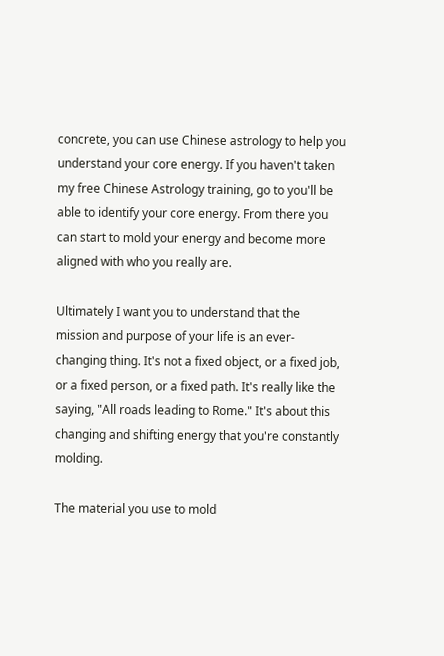concrete, you can use Chinese astrology to help you understand your core energy. If you haven't taken my free Chinese Astrology training, go to you'll be able to identify your core energy. From there you can start to mold your energy and become more aligned with who you really are.

Ultimately I want you to understand that the mission and purpose of your life is an ever-changing thing. It's not a fixed object, or a fixed job, or a fixed person, or a fixed path. It's really like the saying, "All roads leading to Rome." It's about this changing and shifting energy that you're constantly molding.

The material you use to mold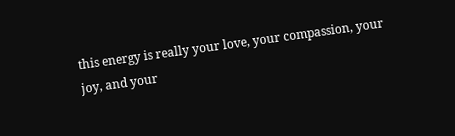this energy is really your love, your compassion, your joy, and your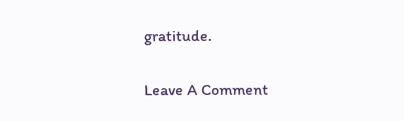gratitude.

Leave A Comment